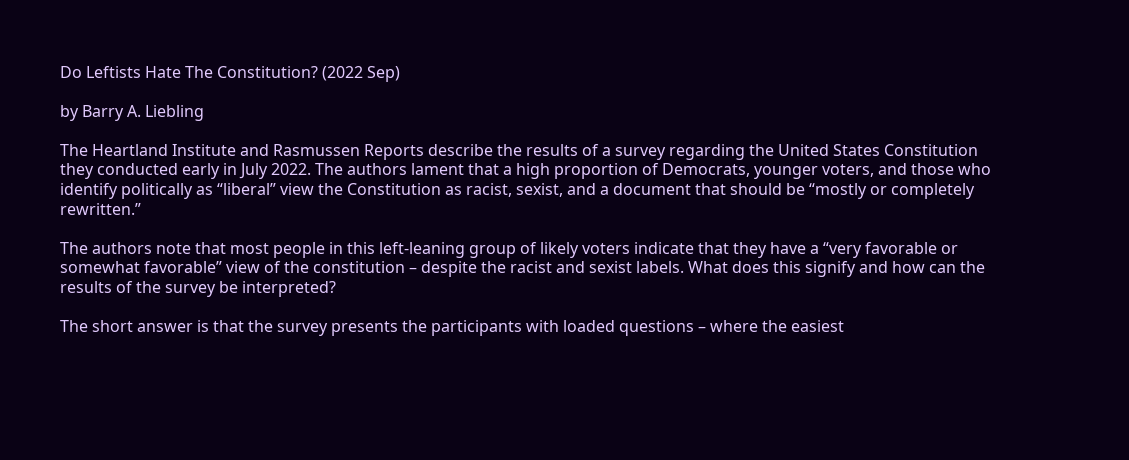Do Leftists Hate The Constitution? (2022 Sep)

by Barry A. Liebling

The Heartland Institute and Rasmussen Reports describe the results of a survey regarding the United States Constitution they conducted early in July 2022. The authors lament that a high proportion of Democrats, younger voters, and those who identify politically as “liberal” view the Constitution as racist, sexist, and a document that should be “mostly or completely rewritten.”

The authors note that most people in this left-leaning group of likely voters indicate that they have a “very favorable or somewhat favorable” view of the constitution – despite the racist and sexist labels. What does this signify and how can the results of the survey be interpreted?

The short answer is that the survey presents the participants with loaded questions – where the easiest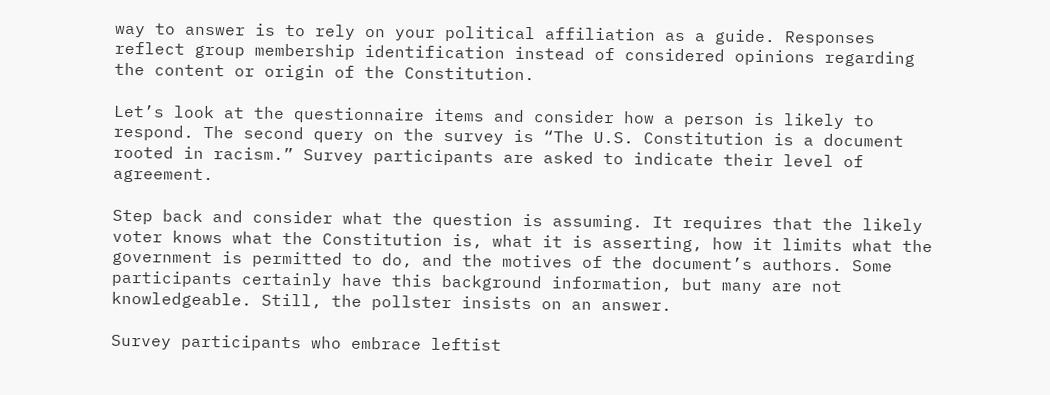way to answer is to rely on your political affiliation as a guide. Responses reflect group membership identification instead of considered opinions regarding the content or origin of the Constitution.

Let’s look at the questionnaire items and consider how a person is likely to respond. The second query on the survey is “The U.S. Constitution is a document rooted in racism.” Survey participants are asked to indicate their level of agreement.

Step back and consider what the question is assuming. It requires that the likely voter knows what the Constitution is, what it is asserting, how it limits what the government is permitted to do, and the motives of the document’s authors. Some participants certainly have this background information, but many are not knowledgeable. Still, the pollster insists on an answer.

Survey participants who embrace leftist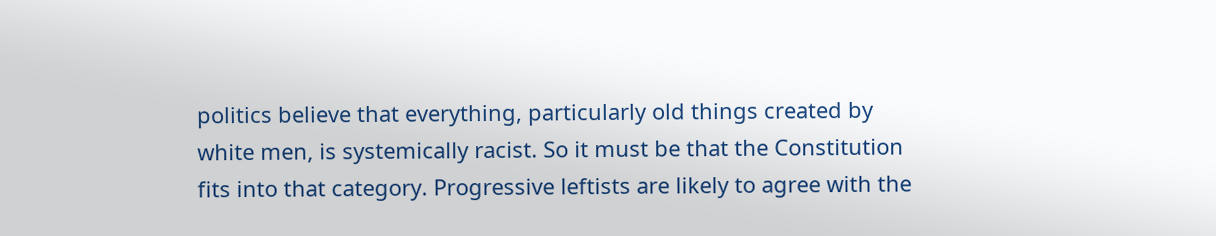politics believe that everything, particularly old things created by white men, is systemically racist. So it must be that the Constitution fits into that category. Progressive leftists are likely to agree with the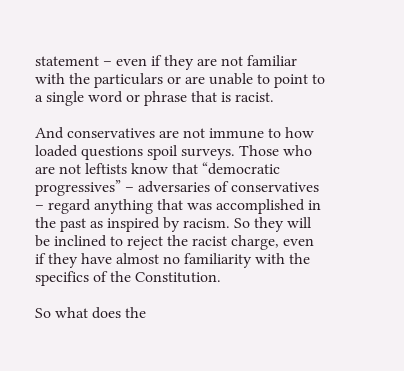statement – even if they are not familiar with the particulars or are unable to point to a single word or phrase that is racist.

And conservatives are not immune to how loaded questions spoil surveys. Those who are not leftists know that “democratic progressives” – adversaries of conservatives – regard anything that was accomplished in the past as inspired by racism. So they will be inclined to reject the racist charge, even if they have almost no familiarity with the specifics of the Constitution.

So what does the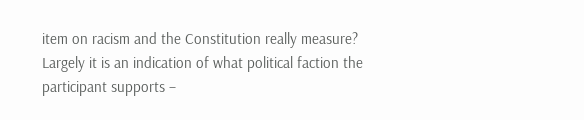item on racism and the Constitution really measure? Largely it is an indication of what political faction the participant supports –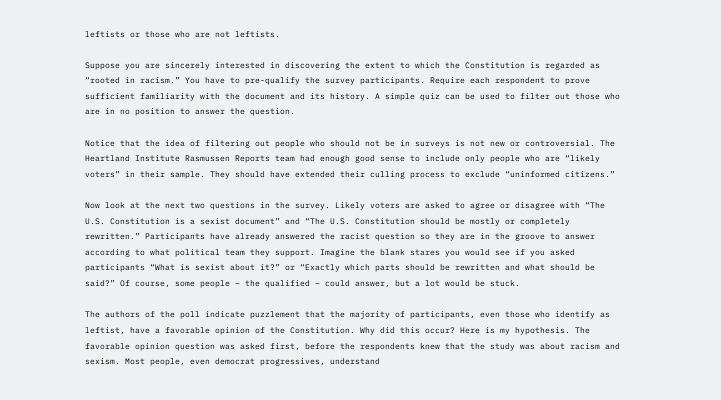leftists or those who are not leftists.

Suppose you are sincerely interested in discovering the extent to which the Constitution is regarded as “rooted in racism.” You have to pre-qualify the survey participants. Require each respondent to prove sufficient familiarity with the document and its history. A simple quiz can be used to filter out those who are in no position to answer the question.

Notice that the idea of filtering out people who should not be in surveys is not new or controversial. The Heartland Institute Rasmussen Reports team had enough good sense to include only people who are “likely voters” in their sample. They should have extended their culling process to exclude “uninformed citizens.”

Now look at the next two questions in the survey. Likely voters are asked to agree or disagree with “The U.S. Constitution is a sexist document” and “The U.S. Constitution should be mostly or completely rewritten.” Participants have already answered the racist question so they are in the groove to answer according to what political team they support. Imagine the blank stares you would see if you asked participants “What is sexist about it?” or “Exactly which parts should be rewritten and what should be said?” Of course, some people – the qualified – could answer, but a lot would be stuck.

The authors of the poll indicate puzzlement that the majority of participants, even those who identify as leftist, have a favorable opinion of the Constitution. Why did this occur? Here is my hypothesis. The favorable opinion question was asked first, before the respondents knew that the study was about racism and sexism. Most people, even democrat progressives, understand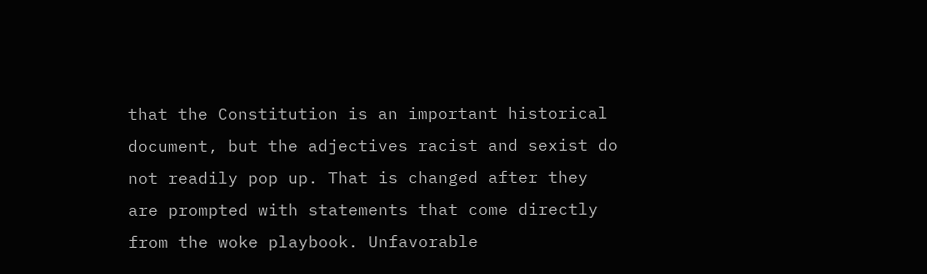that the Constitution is an important historical document, but the adjectives racist and sexist do not readily pop up. That is changed after they are prompted with statements that come directly from the woke playbook. Unfavorable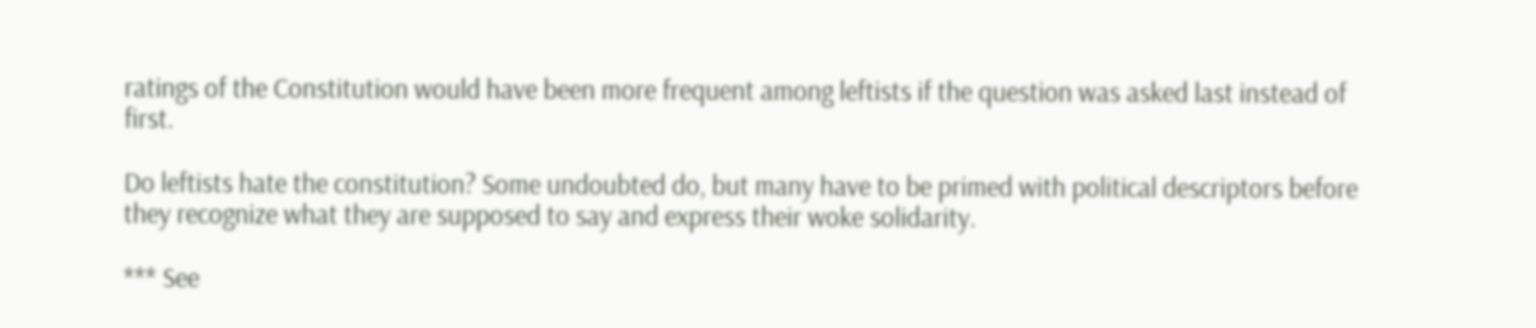ratings of the Constitution would have been more frequent among leftists if the question was asked last instead of first.

Do leftists hate the constitution? Some undoubted do, but many have to be primed with political descriptors before they recognize what they are supposed to say and express their woke solidarity.

*** See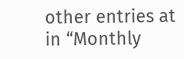other entries at in “Monthly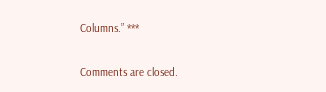Columns.” ***

Comments are closed.